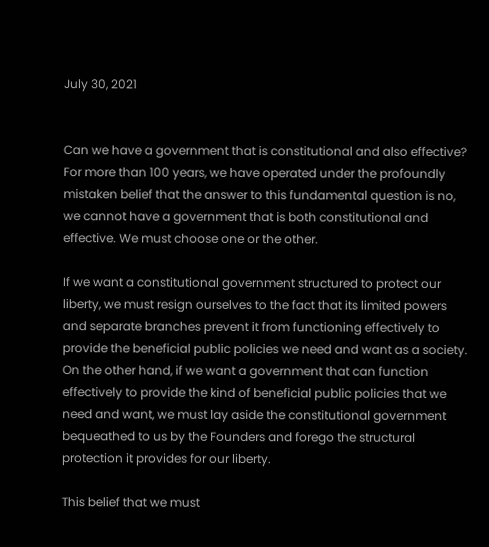July 30, 2021


Can we have a government that is constitutional and also effective? For more than 100 years, we have operated under the profoundly mistaken belief that the answer to this fundamental question is no, we cannot have a government that is both constitutional and effective. We must choose one or the other.

If we want a constitutional government structured to protect our liberty, we must resign ourselves to the fact that its limited powers and separate branches prevent it from functioning effectively to provide the beneficial public policies we need and want as a society. On the other hand, if we want a government that can function effectively to provide the kind of beneficial public policies that we need and want, we must lay aside the constitutional government bequeathed to us by the Founders and forego the structural protection it provides for our liberty.

This belief that we must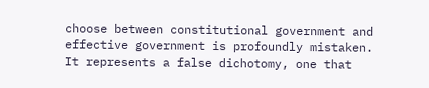choose between constitutional government and effective government is profoundly mistaken. It represents a false dichotomy, one that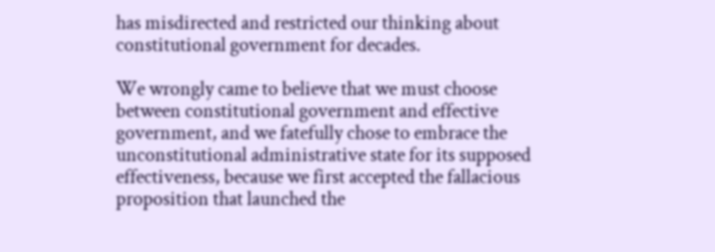has misdirected and restricted our thinking about constitutional government for decades.

We wrongly came to believe that we must choose between constitutional government and effective government, and we fatefully chose to embrace the unconstitutional administrative state for its supposed effectiveness, because we first accepted the fallacious proposition that launched the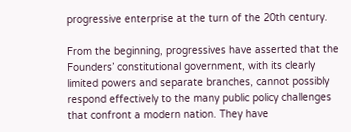progressive enterprise at the turn of the 20th century.

From the beginning, progressives have asserted that the Founders’ constitutional government, with its clearly limited powers and separate branches, cannot possibly respond effectively to the many public policy challenges that confront a modern nation. They have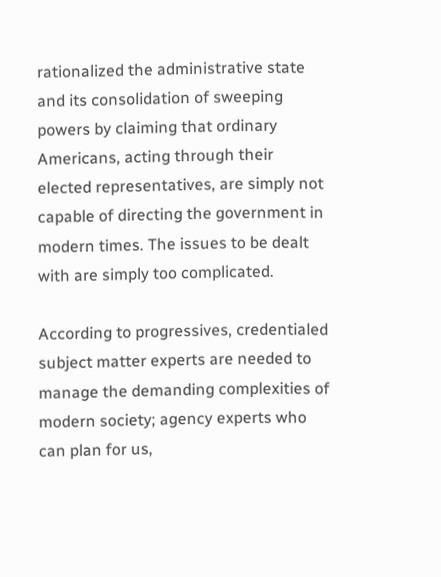rationalized the administrative state and its consolidation of sweeping powers by claiming that ordinary Americans, acting through their elected representatives, are simply not capable of directing the government in modern times. The issues to be dealt with are simply too complicated.

According to progressives, credentialed subject matter experts are needed to manage the demanding complexities of modern society; agency experts who can plan for us,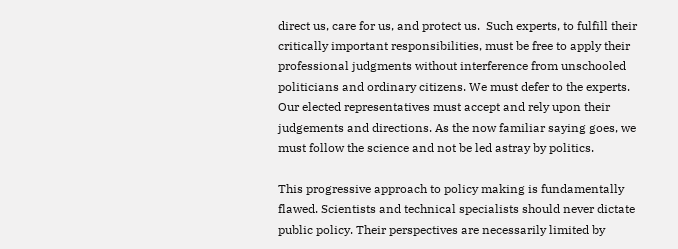direct us, care for us, and protect us.  Such experts, to fulfill their critically important responsibilities, must be free to apply their professional judgments without interference from unschooled politicians and ordinary citizens. We must defer to the experts. Our elected representatives must accept and rely upon their judgements and directions. As the now familiar saying goes, we must follow the science and not be led astray by politics.

This progressive approach to policy making is fundamentally flawed. Scientists and technical specialists should never dictate public policy. Their perspectives are necessarily limited by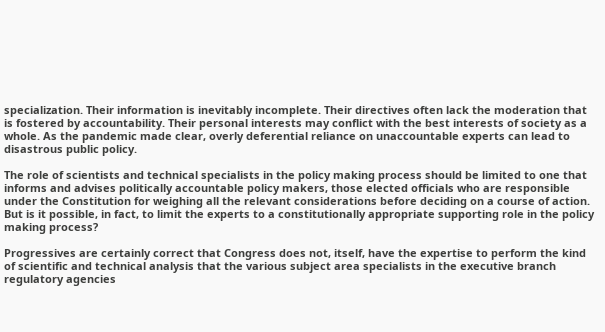specialization. Their information is inevitably incomplete. Their directives often lack the moderation that is fostered by accountability. Their personal interests may conflict with the best interests of society as a whole. As the pandemic made clear, overly deferential reliance on unaccountable experts can lead to disastrous public policy.

The role of scientists and technical specialists in the policy making process should be limited to one that informs and advises politically accountable policy makers, those elected officials who are responsible under the Constitution for weighing all the relevant considerations before deciding on a course of action. But is it possible, in fact, to limit the experts to a constitutionally appropriate supporting role in the policy making process?

Progressives are certainly correct that Congress does not, itself, have the expertise to perform the kind of scientific and technical analysis that the various subject area specialists in the executive branch regulatory agencies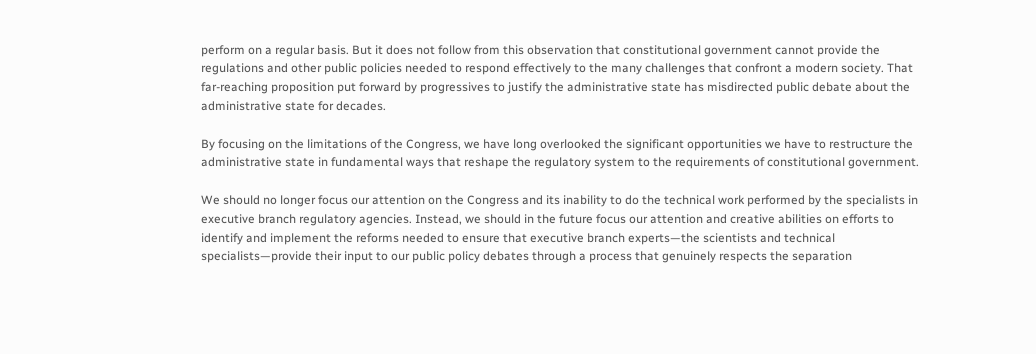perform on a regular basis. But it does not follow from this observation that constitutional government cannot provide the regulations and other public policies needed to respond effectively to the many challenges that confront a modern society. That far-reaching proposition put forward by progressives to justify the administrative state has misdirected public debate about the administrative state for decades.

By focusing on the limitations of the Congress, we have long overlooked the significant opportunities we have to restructure the administrative state in fundamental ways that reshape the regulatory system to the requirements of constitutional government.

We should no longer focus our attention on the Congress and its inability to do the technical work performed by the specialists in executive branch regulatory agencies. Instead, we should in the future focus our attention and creative abilities on efforts to identify and implement the reforms needed to ensure that executive branch experts—the scientists and technical specialists—provide their input to our public policy debates through a process that genuinely respects the separation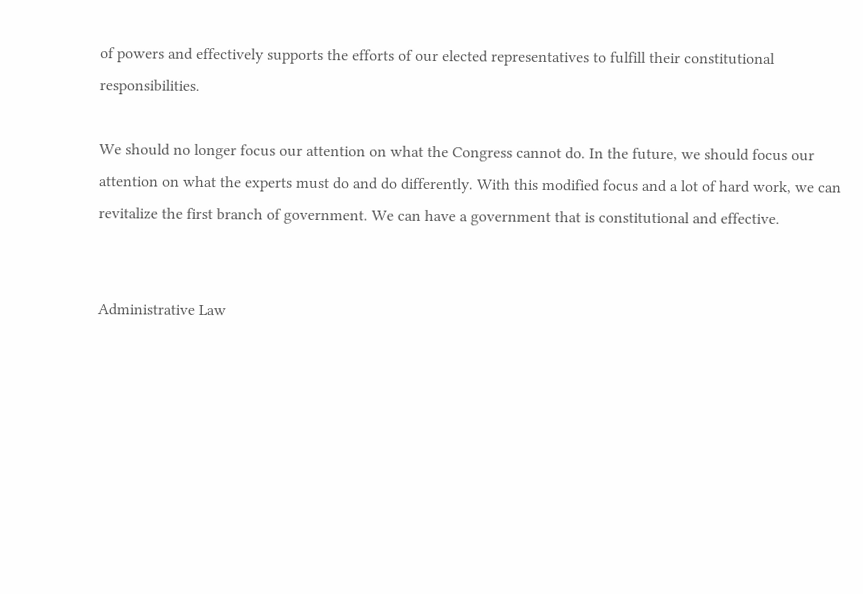of powers and effectively supports the efforts of our elected representatives to fulfill their constitutional responsibilities.

We should no longer focus our attention on what the Congress cannot do. In the future, we should focus our attention on what the experts must do and do differently. With this modified focus and a lot of hard work, we can revitalize the first branch of government. We can have a government that is constitutional and effective.


Administrative Law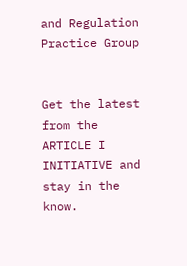and Regulation Practice Group


Get the latest from the ARTICLE I INITIATIVE and stay in the know.